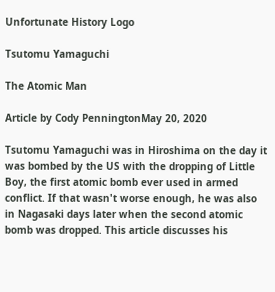Unfortunate History Logo

Tsutomu Yamaguchi

The Atomic Man

Article by Cody PenningtonMay 20, 2020

Tsutomu Yamaguchi was in Hiroshima on the day it was bombed by the US with the dropping of Little Boy, the first atomic bomb ever used in armed conflict. If that wasn't worse enough, he was also in Nagasaki days later when the second atomic bomb was dropped. This article discusses his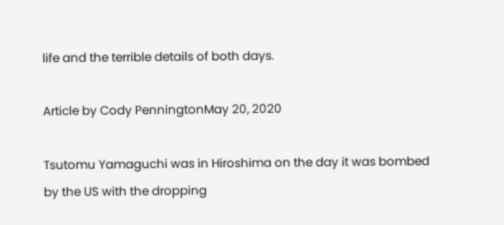life and the terrible details of both days.

Article by Cody PenningtonMay 20, 2020

Tsutomu Yamaguchi was in Hiroshima on the day it was bombed by the US with the dropping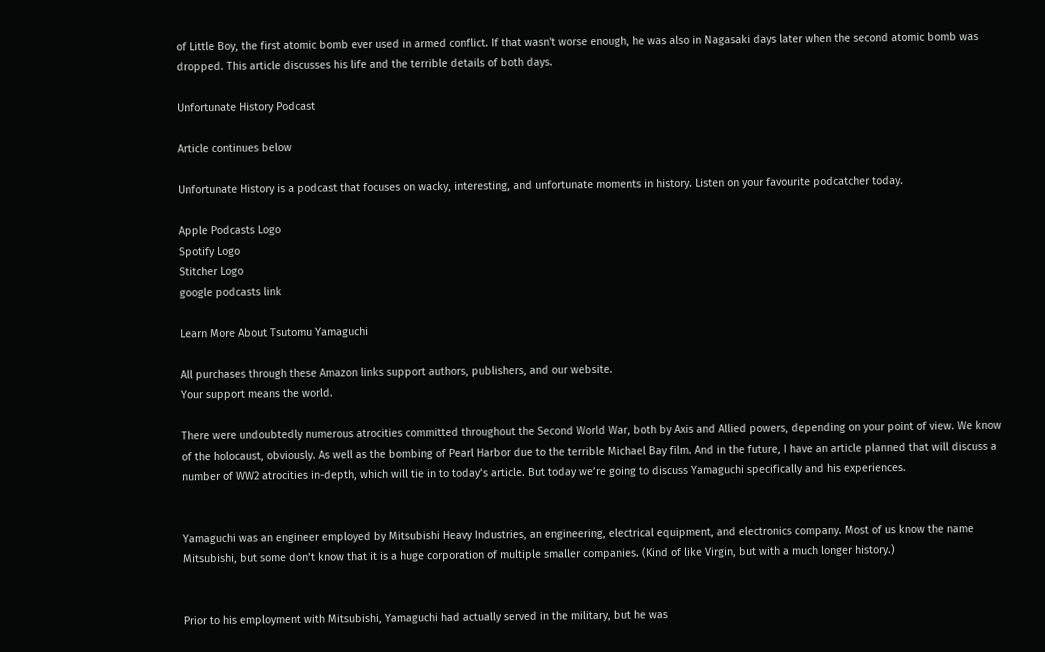of Little Boy, the first atomic bomb ever used in armed conflict. If that wasn't worse enough, he was also in Nagasaki days later when the second atomic bomb was dropped. This article discusses his life and the terrible details of both days.

Unfortunate History Podcast

Article continues below

Unfortunate History is a podcast that focuses on wacky, interesting, and unfortunate moments in history. Listen on your favourite podcatcher today.

Apple Podcasts Logo
Spotify Logo
Stitcher Logo
google podcasts link

Learn More About Tsutomu Yamaguchi

All purchases through these Amazon links support authors, publishers, and our website.
Your support means the world.

There were undoubtedly numerous atrocities committed throughout the Second World War, both by Axis and Allied powers, depending on your point of view. We know of the holocaust, obviously. As well as the bombing of Pearl Harbor due to the terrible Michael Bay film. And in the future, I have an article planned that will discuss a number of WW2 atrocities in-depth, which will tie in to today’s article. But today we’re going to discuss Yamaguchi specifically and his experiences.


Yamaguchi was an engineer employed by Mitsubishi Heavy Industries, an engineering, electrical equipment, and electronics company. Most of us know the name Mitsubishi, but some don’t know that it is a huge corporation of multiple smaller companies. (Kind of like Virgin, but with a much longer history.)


Prior to his employment with Mitsubishi, Yamaguchi had actually served in the military, but he was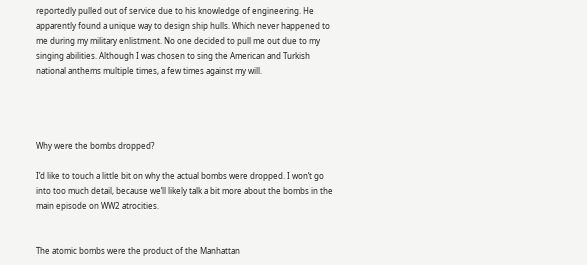reportedly pulled out of service due to his knowledge of engineering. He apparently found a unique way to design ship hulls. Which never happened to me during my military enlistment. No one decided to pull me out due to my singing abilities. Although I was chosen to sing the American and Turkish national anthems multiple times, a few times against my will.




Why were the bombs dropped?

I’d like to touch a little bit on why the actual bombs were dropped. I won’t go into too much detail, because we’ll likely talk a bit more about the bombs in the main episode on WW2 atrocities.


The atomic bombs were the product of the Manhattan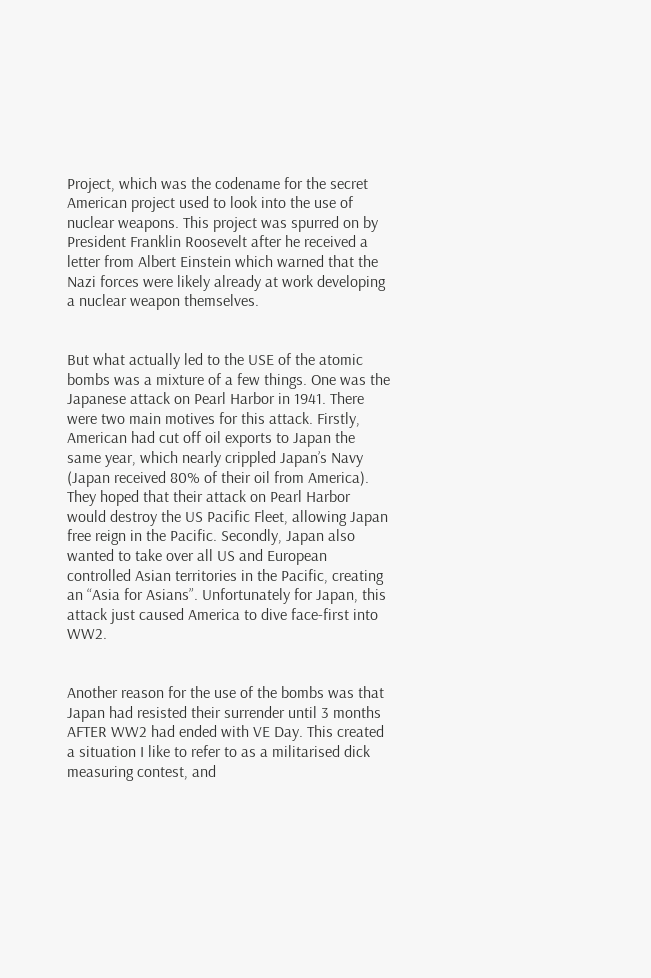Project, which was the codename for the secret American project used to look into the use of nuclear weapons. This project was spurred on by President Franklin Roosevelt after he received a letter from Albert Einstein which warned that the Nazi forces were likely already at work developing a nuclear weapon themselves.


But what actually led to the USE of the atomic bombs was a mixture of a few things. One was the Japanese attack on Pearl Harbor in 1941. There were two main motives for this attack. Firstly, American had cut off oil exports to Japan the same year, which nearly crippled Japan’s Navy (Japan received 80% of their oil from America). They hoped that their attack on Pearl Harbor would destroy the US Pacific Fleet, allowing Japan free reign in the Pacific. Secondly, Japan also wanted to take over all US and European controlled Asian territories in the Pacific, creating an “Asia for Asians”. Unfortunately for Japan, this attack just caused America to dive face-first into WW2.


Another reason for the use of the bombs was that Japan had resisted their surrender until 3 months AFTER WW2 had ended with VE Day. This created a situation I like to refer to as a militarised dick measuring contest, and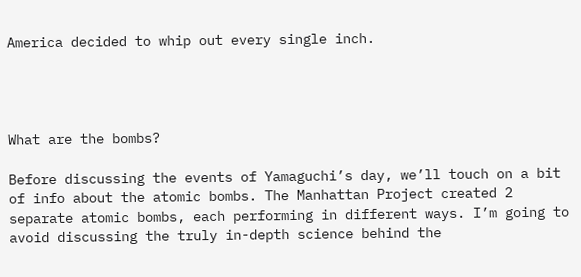America decided to whip out every single inch.




What are the bombs?

Before discussing the events of Yamaguchi’s day, we’ll touch on a bit of info about the atomic bombs. The Manhattan Project created 2 separate atomic bombs, each performing in different ways. I’m going to avoid discussing the truly in-depth science behind the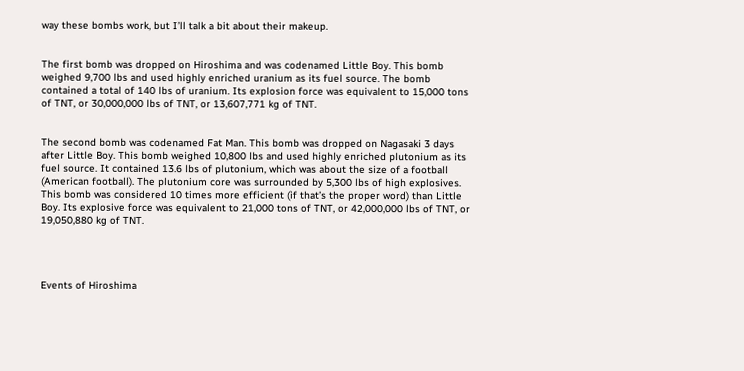way these bombs work, but I’ll talk a bit about their makeup.


The first bomb was dropped on Hiroshima and was codenamed Little Boy. This bomb weighed 9,700 lbs and used highly enriched uranium as its fuel source. The bomb contained a total of 140 lbs of uranium. Its explosion force was equivalent to 15,000 tons of TNT, or 30,000,000 lbs of TNT, or 13,607,771 kg of TNT.


The second bomb was codenamed Fat Man. This bomb was dropped on Nagasaki 3 days after Little Boy. This bomb weighed 10,800 lbs and used highly enriched plutonium as its fuel source. It contained 13.6 lbs of plutonium, which was about the size of a football (American football). The plutonium core was surrounded by 5,300 lbs of high explosives. This bomb was considered 10 times more efficient (if that’s the proper word) than Little Boy. Its explosive force was equivalent to 21,000 tons of TNT, or 42,000,000 lbs of TNT, or 19,050,880 kg of TNT.




Events of Hiroshima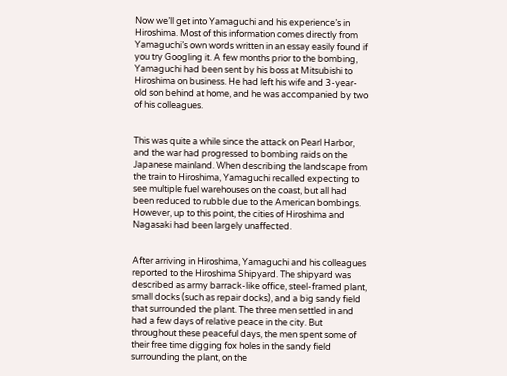Now we’ll get into Yamaguchi and his experience’s in Hiroshima. Most of this information comes directly from Yamaguchi’s own words written in an essay easily found if you try Googling it. A few months prior to the bombing, Yamaguchi had been sent by his boss at Mitsubishi to Hiroshima on business. He had left his wife and 3-year-old son behind at home, and he was accompanied by two of his colleagues.


This was quite a while since the attack on Pearl Harbor, and the war had progressed to bombing raids on the Japanese mainland. When describing the landscape from the train to Hiroshima, Yamaguchi recalled expecting to see multiple fuel warehouses on the coast, but all had been reduced to rubble due to the American bombings. However, up to this point, the cities of Hiroshima and Nagasaki had been largely unaffected.


After arriving in Hiroshima, Yamaguchi and his colleagues reported to the Hiroshima Shipyard. The shipyard was described as army barrack-like office, steel-framed plant, small docks (such as repair docks), and a big sandy field that surrounded the plant. The three men settled in and had a few days of relative peace in the city. But throughout these peaceful days, the men spent some of their free time digging fox holes in the sandy field surrounding the plant, on the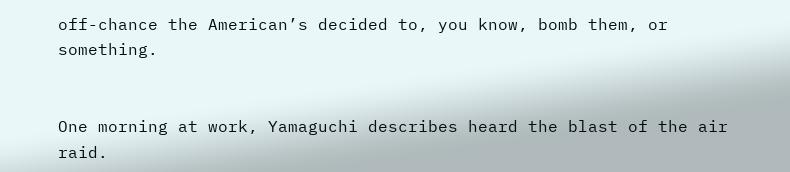off-chance the American’s decided to, you know, bomb them, or something.


One morning at work, Yamaguchi describes heard the blast of the air raid.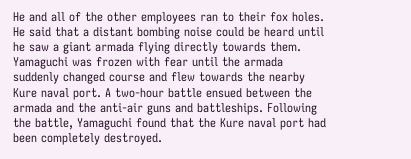He and all of the other employees ran to their fox holes. He said that a distant bombing noise could be heard until he saw a giant armada flying directly towards them. Yamaguchi was frozen with fear until the armada suddenly changed course and flew towards the nearby Kure naval port. A two-hour battle ensued between the armada and the anti-air guns and battleships. Following the battle, Yamaguchi found that the Kure naval port had been completely destroyed.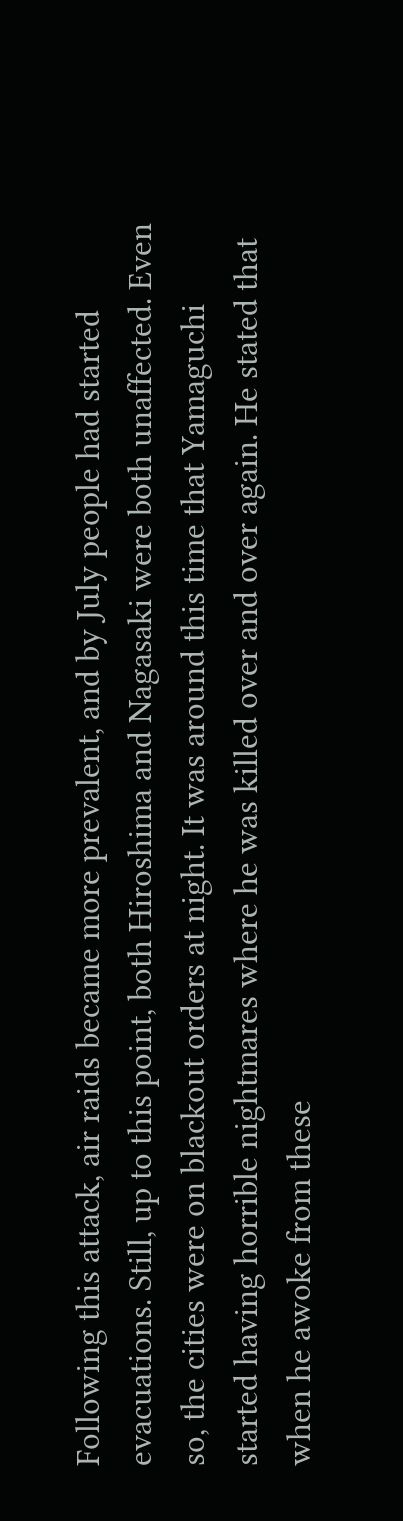Following this attack, air raids became more prevalent, and by July people had started evacuations. Still, up to this point, both Hiroshima and Nagasaki were both unaffected. Even so, the cities were on blackout orders at night. It was around this time that Yamaguchi started having horrible nightmares where he was killed over and over again. He stated that when he awoke from these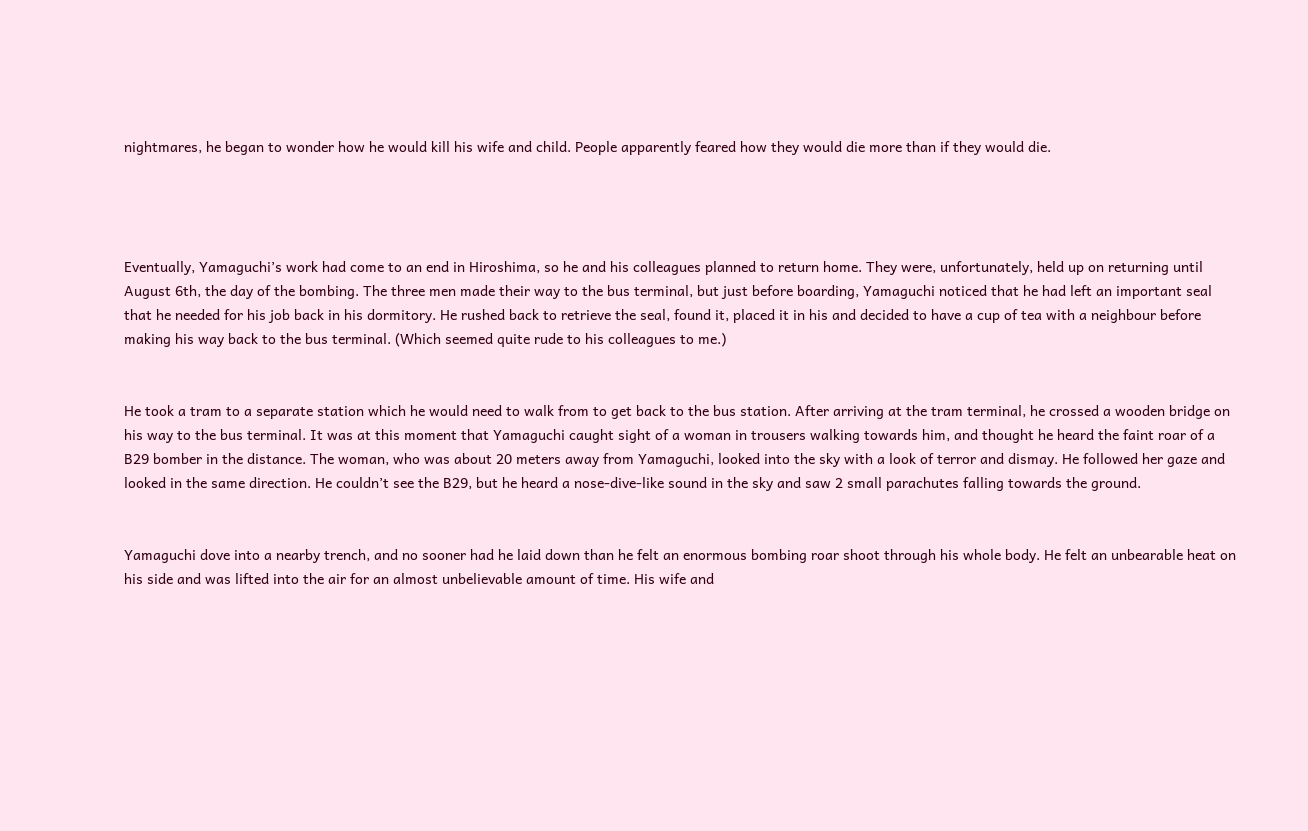nightmares, he began to wonder how he would kill his wife and child. People apparently feared how they would die more than if they would die.




Eventually, Yamaguchi’s work had come to an end in Hiroshima, so he and his colleagues planned to return home. They were, unfortunately, held up on returning until August 6th, the day of the bombing. The three men made their way to the bus terminal, but just before boarding, Yamaguchi noticed that he had left an important seal that he needed for his job back in his dormitory. He rushed back to retrieve the seal, found it, placed it in his and decided to have a cup of tea with a neighbour before making his way back to the bus terminal. (Which seemed quite rude to his colleagues to me.)


He took a tram to a separate station which he would need to walk from to get back to the bus station. After arriving at the tram terminal, he crossed a wooden bridge on his way to the bus terminal. It was at this moment that Yamaguchi caught sight of a woman in trousers walking towards him, and thought he heard the faint roar of a B29 bomber in the distance. The woman, who was about 20 meters away from Yamaguchi, looked into the sky with a look of terror and dismay. He followed her gaze and looked in the same direction. He couldn’t see the B29, but he heard a nose-dive-like sound in the sky and saw 2 small parachutes falling towards the ground.


Yamaguchi dove into a nearby trench, and no sooner had he laid down than he felt an enormous bombing roar shoot through his whole body. He felt an unbearable heat on his side and was lifted into the air for an almost unbelievable amount of time. His wife and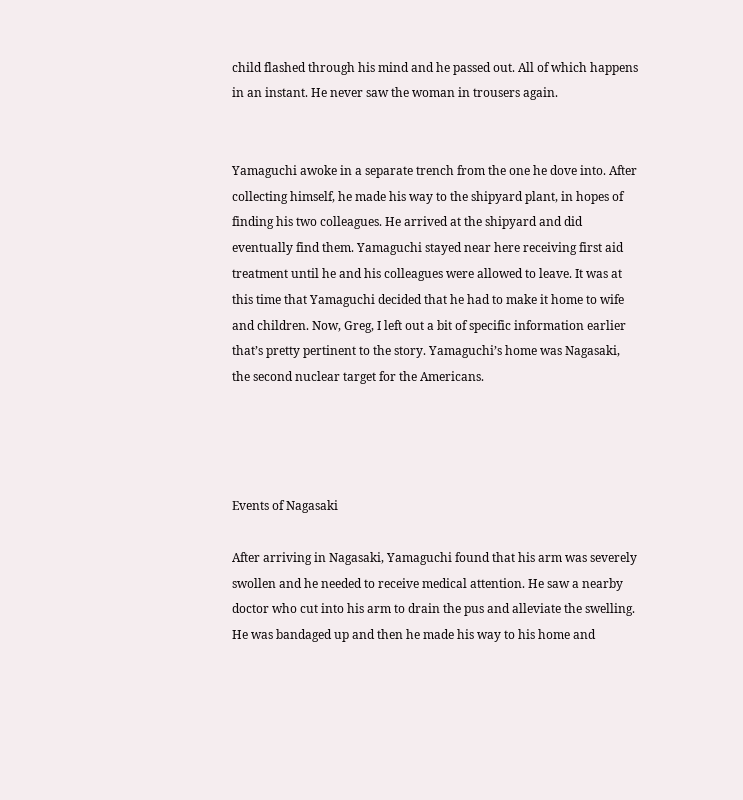child flashed through his mind and he passed out. All of which happens in an instant. He never saw the woman in trousers again.


Yamaguchi awoke in a separate trench from the one he dove into. After collecting himself, he made his way to the shipyard plant, in hopes of finding his two colleagues. He arrived at the shipyard and did eventually find them. Yamaguchi stayed near here receiving first aid treatment until he and his colleagues were allowed to leave. It was at this time that Yamaguchi decided that he had to make it home to wife and children. Now, Greg, I left out a bit of specific information earlier that’s pretty pertinent to the story. Yamaguchi’s home was Nagasaki, the second nuclear target for the Americans.




Events of Nagasaki

After arriving in Nagasaki, Yamaguchi found that his arm was severely swollen and he needed to receive medical attention. He saw a nearby doctor who cut into his arm to drain the pus and alleviate the swelling. He was bandaged up and then he made his way to his home and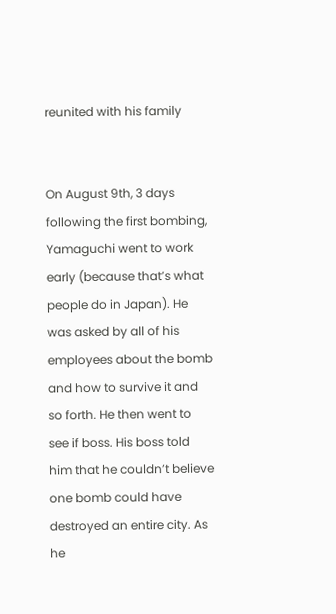reunited with his family


On August 9th, 3 days following the first bombing, Yamaguchi went to work early (because that’s what people do in Japan). He was asked by all of his employees about the bomb and how to survive it and so forth. He then went to see if boss. His boss told him that he couldn’t believe one bomb could have destroyed an entire city. As he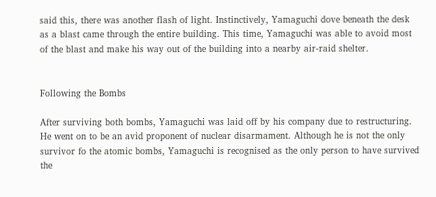said this, there was another flash of light. Instinctively, Yamaguchi dove beneath the desk as a blast came through the entire building. This time, Yamaguchi was able to avoid most of the blast and make his way out of the building into a nearby air-raid shelter.


Following the Bombs

After surviving both bombs, Yamaguchi was laid off by his company due to restructuring. He went on to be an avid proponent of nuclear disarmament. Although he is not the only survivor fo the atomic bombs, Yamaguchi is recognised as the only person to have survived the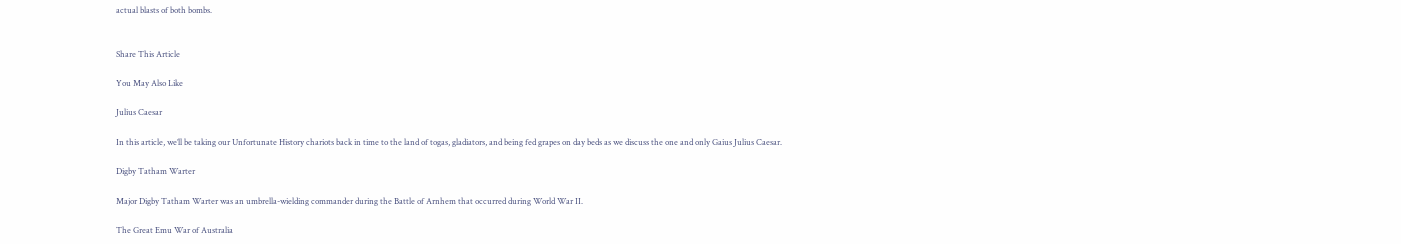actual blasts of both bombs.


Share This Article

You May Also Like

Julius Caesar

In this article, we’ll be taking our Unfortunate History chariots back in time to the land of togas, gladiators, and being fed grapes on day beds as we discuss the one and only Gaius Julius Caesar.

Digby Tatham Warter

Major Digby Tatham Warter was an umbrella-wielding commander during the Battle of Arnhem that occurred during World War II.

The Great Emu War of Australia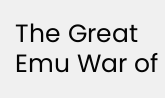The Great Emu War of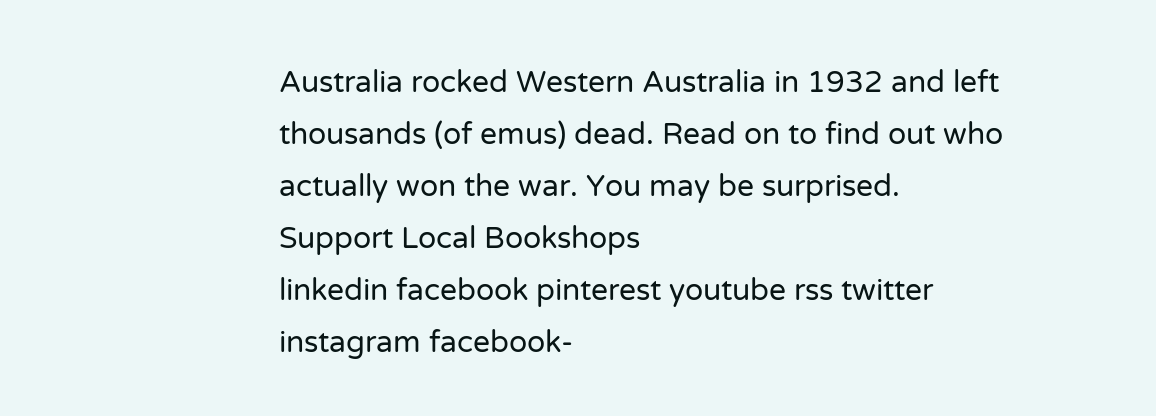Australia rocked Western Australia in 1932 and left thousands (of emus) dead. Read on to find out who actually won the war. You may be surprised.
Support Local Bookshops
linkedin facebook pinterest youtube rss twitter instagram facebook-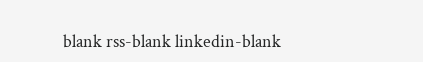blank rss-blank linkedin-blank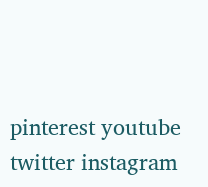pinterest youtube twitter instagram